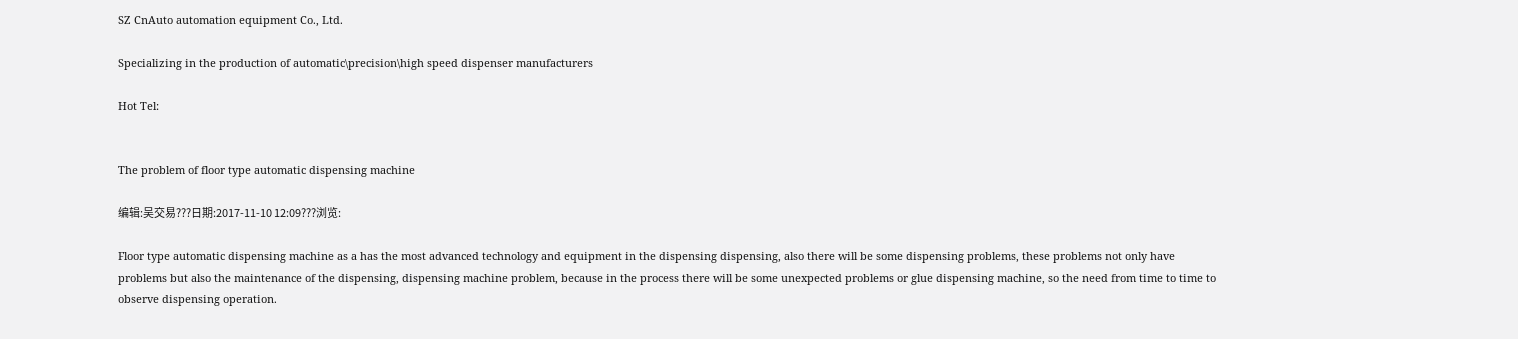SZ CnAuto automation equipment Co., Ltd.

Specializing in the production of automatic\precision\high speed dispenser manufacturers

Hot Tel:


The problem of floor type automatic dispensing machine

编辑:吴交易???日期:2017-11-10 12:09???浏览:

Floor type automatic dispensing machine as a has the most advanced technology and equipment in the dispensing dispensing, also there will be some dispensing problems, these problems not only have problems but also the maintenance of the dispensing, dispensing machine problem, because in the process there will be some unexpected problems or glue dispensing machine, so the need from time to time to observe dispensing operation.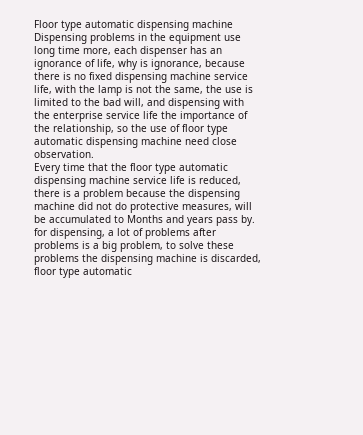Floor type automatic dispensing machine
Dispensing problems in the equipment use long time more, each dispenser has an ignorance of life, why is ignorance, because there is no fixed dispensing machine service life, with the lamp is not the same, the use is limited to the bad will, and dispensing with the enterprise service life the importance of the relationship, so the use of floor type automatic dispensing machine need close observation.
Every time that the floor type automatic dispensing machine service life is reduced, there is a problem because the dispensing machine did not do protective measures, will be accumulated to Months and years pass by. for dispensing, a lot of problems after problems is a big problem, to solve these problems the dispensing machine is discarded, floor type automatic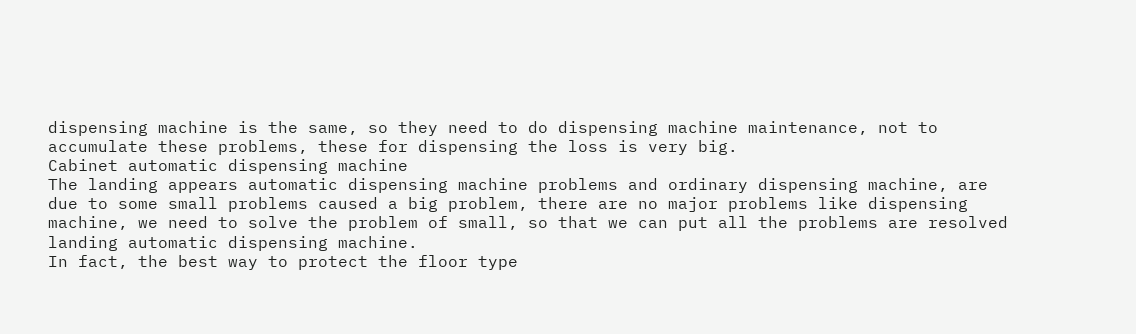dispensing machine is the same, so they need to do dispensing machine maintenance, not to accumulate these problems, these for dispensing the loss is very big.
Cabinet automatic dispensing machine
The landing appears automatic dispensing machine problems and ordinary dispensing machine, are due to some small problems caused a big problem, there are no major problems like dispensing machine, we need to solve the problem of small, so that we can put all the problems are resolved landing automatic dispensing machine.
In fact, the best way to protect the floor type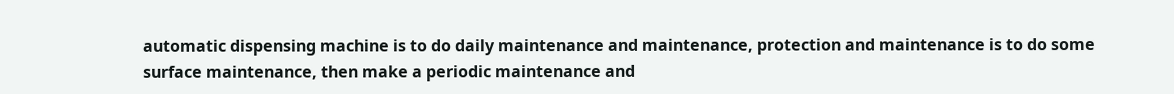automatic dispensing machine is to do daily maintenance and maintenance, protection and maintenance is to do some surface maintenance, then make a periodic maintenance and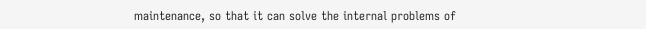maintenance, so that it can solve the internal problems of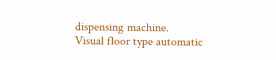dispensing machine.
Visual floor type automatic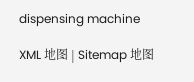dispensing machine

XML 地图 | Sitemap 地图